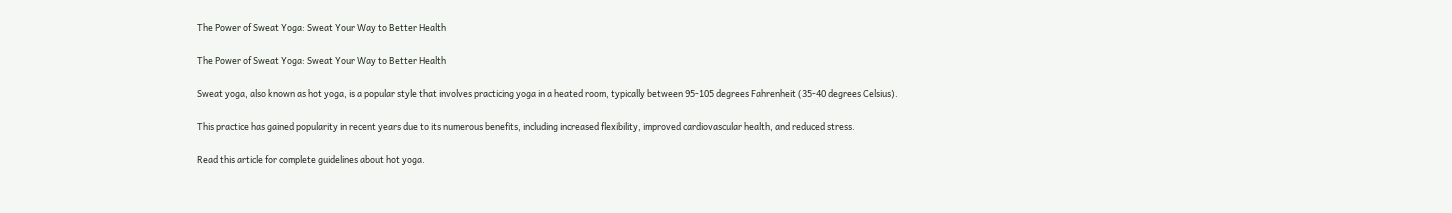The Power of Sweat Yoga: Sweat Your Way to Better Health

The Power of Sweat Yoga: Sweat Your Way to Better Health

Sweat yoga, also known as hot yoga, is a popular style that involves practicing yoga in a heated room, typically between 95-105 degrees Fahrenheit (35-40 degrees Celsius).

This practice has gained popularity in recent years due to its numerous benefits, including increased flexibility, improved cardiovascular health, and reduced stress.

Read this article for complete guidelines about hot yoga.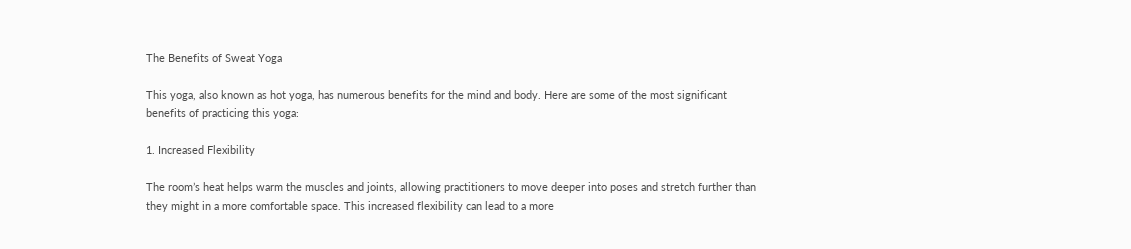The Benefits of Sweat Yoga

This yoga, also known as hot yoga, has numerous benefits for the mind and body. Here are some of the most significant benefits of practicing this yoga:

1. Increased Flexibility

The room’s heat helps warm the muscles and joints, allowing practitioners to move deeper into poses and stretch further than they might in a more comfortable space. This increased flexibility can lead to a more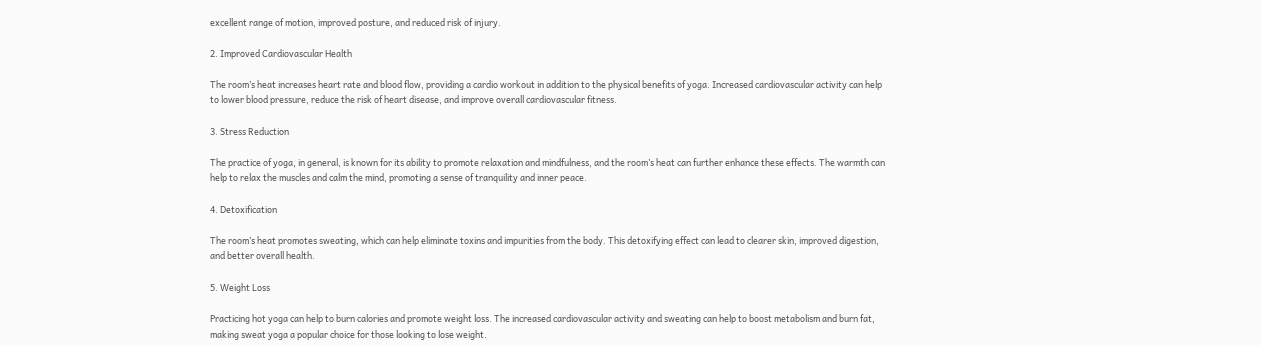excellent range of motion, improved posture, and reduced risk of injury.

2. Improved Cardiovascular Health

The room’s heat increases heart rate and blood flow, providing a cardio workout in addition to the physical benefits of yoga. Increased cardiovascular activity can help to lower blood pressure, reduce the risk of heart disease, and improve overall cardiovascular fitness.

3. Stress Reduction

The practice of yoga, in general, is known for its ability to promote relaxation and mindfulness, and the room’s heat can further enhance these effects. The warmth can help to relax the muscles and calm the mind, promoting a sense of tranquility and inner peace.

4. Detoxification

The room’s heat promotes sweating, which can help eliminate toxins and impurities from the body. This detoxifying effect can lead to clearer skin, improved digestion, and better overall health.

5. Weight Loss

Practicing hot yoga can help to burn calories and promote weight loss. The increased cardiovascular activity and sweating can help to boost metabolism and burn fat, making sweat yoga a popular choice for those looking to lose weight.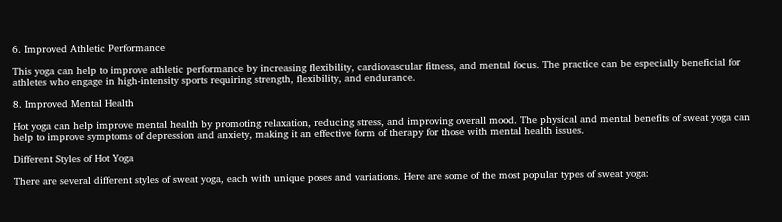6. Improved Athletic Performance

This yoga can help to improve athletic performance by increasing flexibility, cardiovascular fitness, and mental focus. The practice can be especially beneficial for athletes who engage in high-intensity sports requiring strength, flexibility, and endurance.

8. Improved Mental Health

Hot yoga can help improve mental health by promoting relaxation, reducing stress, and improving overall mood. The physical and mental benefits of sweat yoga can help to improve symptoms of depression and anxiety, making it an effective form of therapy for those with mental health issues.

Different Styles of Hot Yoga

There are several different styles of sweat yoga, each with unique poses and variations. Here are some of the most popular types of sweat yoga: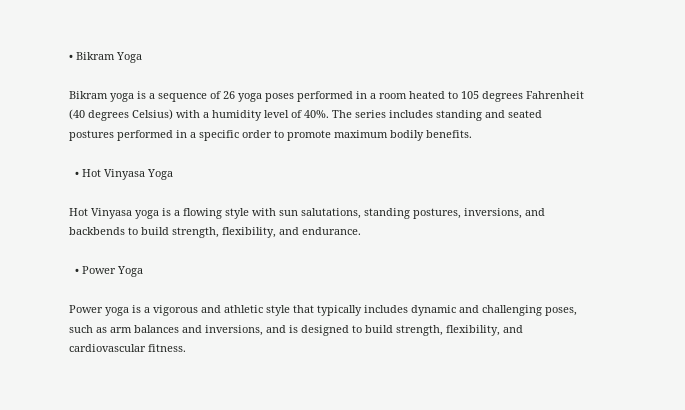• Bikram Yoga

Bikram yoga is a sequence of 26 yoga poses performed in a room heated to 105 degrees Fahrenheit (40 degrees Celsius) with a humidity level of 40%. The series includes standing and seated postures performed in a specific order to promote maximum bodily benefits.

  • Hot Vinyasa Yoga

Hot Vinyasa yoga is a flowing style with sun salutations, standing postures, inversions, and backbends to build strength, flexibility, and endurance.

  • Power Yoga

Power yoga is a vigorous and athletic style that typically includes dynamic and challenging poses, such as arm balances and inversions, and is designed to build strength, flexibility, and cardiovascular fitness.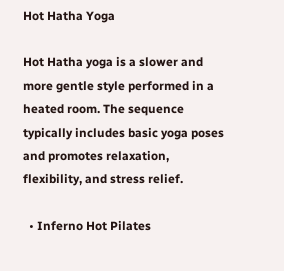Hot Hatha Yoga

Hot Hatha yoga is a slower and more gentle style performed in a heated room. The sequence typically includes basic yoga poses and promotes relaxation, flexibility, and stress relief.

  • Inferno Hot Pilates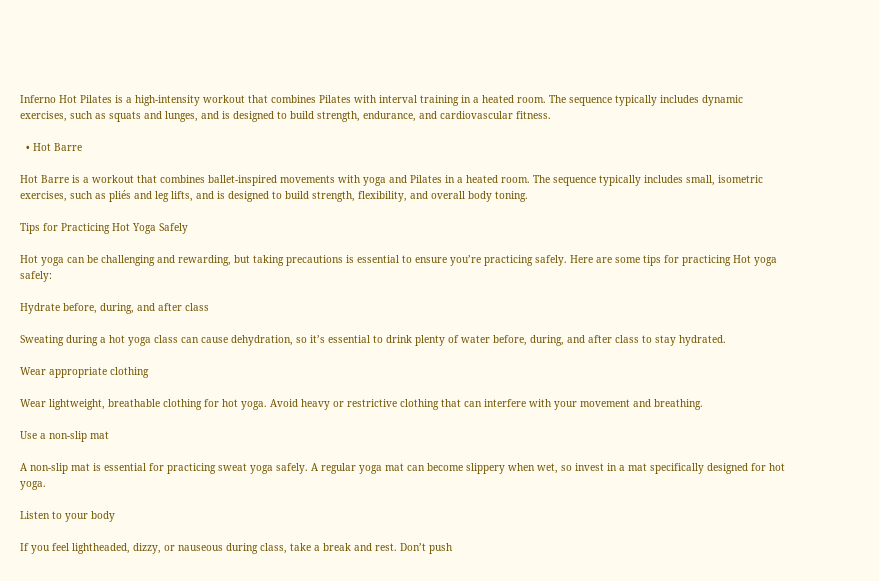Inferno Hot Pilates is a high-intensity workout that combines Pilates with interval training in a heated room. The sequence typically includes dynamic exercises, such as squats and lunges, and is designed to build strength, endurance, and cardiovascular fitness.

  • Hot Barre

Hot Barre is a workout that combines ballet-inspired movements with yoga and Pilates in a heated room. The sequence typically includes small, isometric exercises, such as pliés and leg lifts, and is designed to build strength, flexibility, and overall body toning.

Tips for Practicing Hot Yoga Safely

Hot yoga can be challenging and rewarding, but taking precautions is essential to ensure you’re practicing safely. Here are some tips for practicing Hot yoga safely:

Hydrate before, during, and after class

Sweating during a hot yoga class can cause dehydration, so it’s essential to drink plenty of water before, during, and after class to stay hydrated.

Wear appropriate clothing

Wear lightweight, breathable clothing for hot yoga. Avoid heavy or restrictive clothing that can interfere with your movement and breathing.

Use a non-slip mat

A non-slip mat is essential for practicing sweat yoga safely. A regular yoga mat can become slippery when wet, so invest in a mat specifically designed for hot yoga.

Listen to your body

If you feel lightheaded, dizzy, or nauseous during class, take a break and rest. Don’t push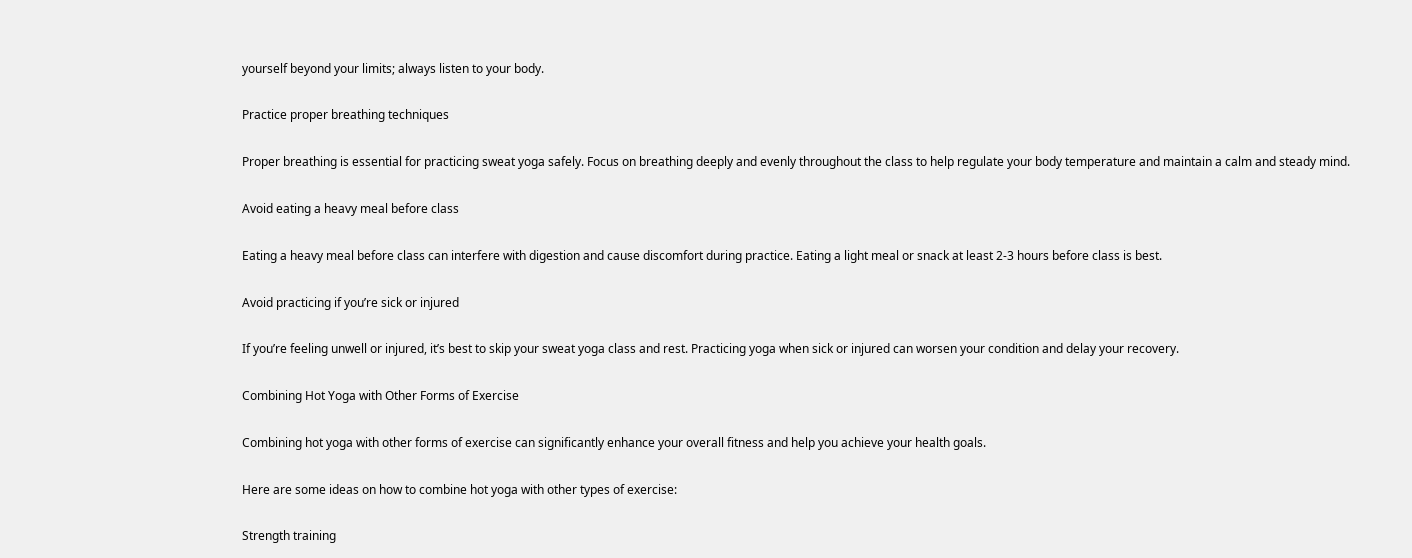yourself beyond your limits; always listen to your body.

Practice proper breathing techniques

Proper breathing is essential for practicing sweat yoga safely. Focus on breathing deeply and evenly throughout the class to help regulate your body temperature and maintain a calm and steady mind.

Avoid eating a heavy meal before class

Eating a heavy meal before class can interfere with digestion and cause discomfort during practice. Eating a light meal or snack at least 2-3 hours before class is best.

Avoid practicing if you’re sick or injured

If you’re feeling unwell or injured, it’s best to skip your sweat yoga class and rest. Practicing yoga when sick or injured can worsen your condition and delay your recovery.

Combining Hot Yoga with Other Forms of Exercise

Combining hot yoga with other forms of exercise can significantly enhance your overall fitness and help you achieve your health goals.

Here are some ideas on how to combine hot yoga with other types of exercise:

Strength training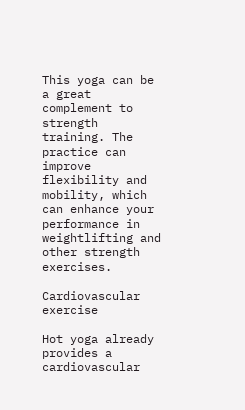This yoga can be a great complement to strength training. The practice can improve flexibility and mobility, which can enhance your performance in weightlifting and other strength exercises.

Cardiovascular exercise

Hot yoga already provides a cardiovascular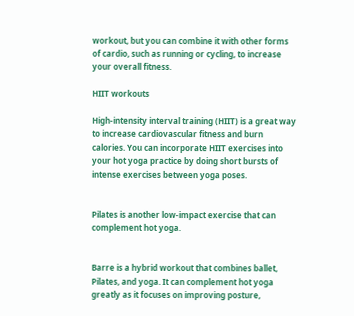workout, but you can combine it with other forms of cardio, such as running or cycling, to increase your overall fitness.

HIIT workouts

High-intensity interval training (HIIT) is a great way to increase cardiovascular fitness and burn calories. You can incorporate HIIT exercises into your hot yoga practice by doing short bursts of intense exercises between yoga poses.


Pilates is another low-impact exercise that can complement hot yoga.


Barre is a hybrid workout that combines ballet, Pilates, and yoga. It can complement hot yoga greatly as it focuses on improving posture,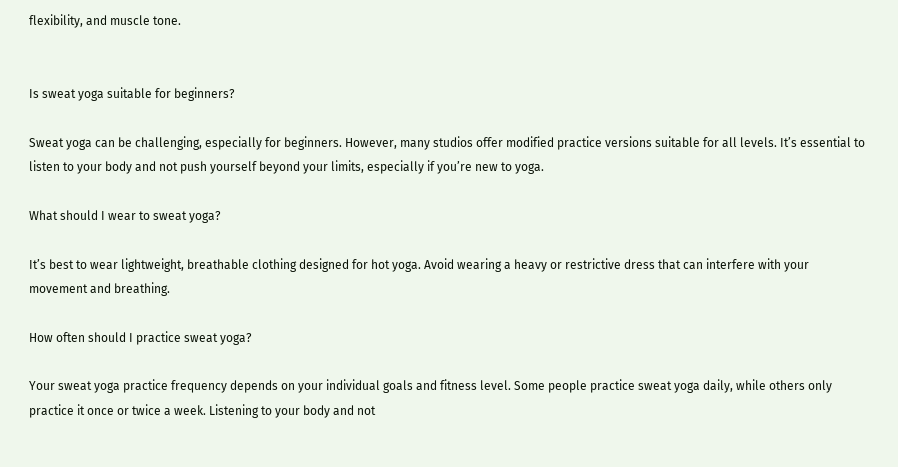flexibility, and muscle tone.


Is sweat yoga suitable for beginners?

Sweat yoga can be challenging, especially for beginners. However, many studios offer modified practice versions suitable for all levels. It’s essential to listen to your body and not push yourself beyond your limits, especially if you’re new to yoga.

What should I wear to sweat yoga?

It’s best to wear lightweight, breathable clothing designed for hot yoga. Avoid wearing a heavy or restrictive dress that can interfere with your movement and breathing.

How often should I practice sweat yoga?

Your sweat yoga practice frequency depends on your individual goals and fitness level. Some people practice sweat yoga daily, while others only practice it once or twice a week. Listening to your body and not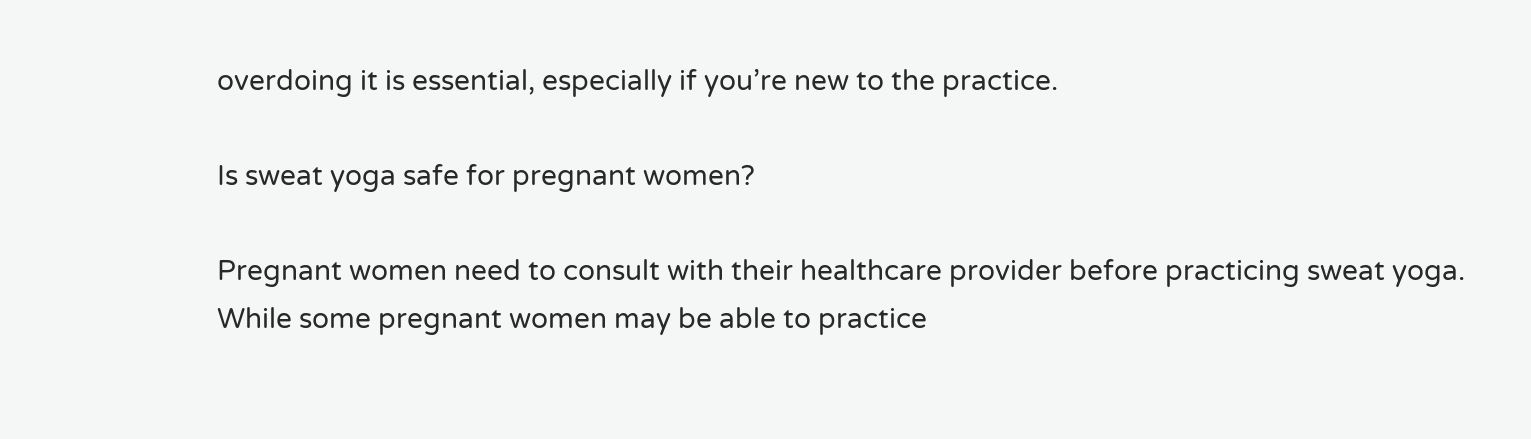overdoing it is essential, especially if you’re new to the practice.

Is sweat yoga safe for pregnant women?

Pregnant women need to consult with their healthcare provider before practicing sweat yoga. While some pregnant women may be able to practice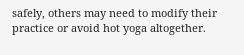safely, others may need to modify their practice or avoid hot yoga altogether.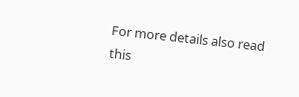For more details also read this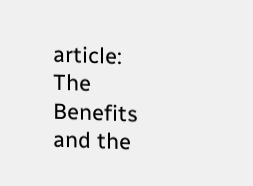article: The Benefits and the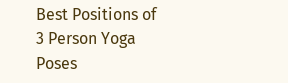Best Positions of 3 Person Yoga Poses